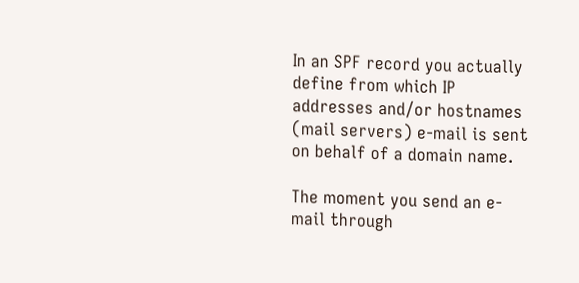In an SPF record you actually define from which IP addresses and/or hostnames (mail servers) e-mail is sent on behalf of a domain name.

The moment you send an e-mail through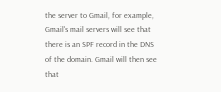the server to Gmail, for example, Gmail's mail servers will see that there is an SPF record in the DNS of the domain. Gmail will then see that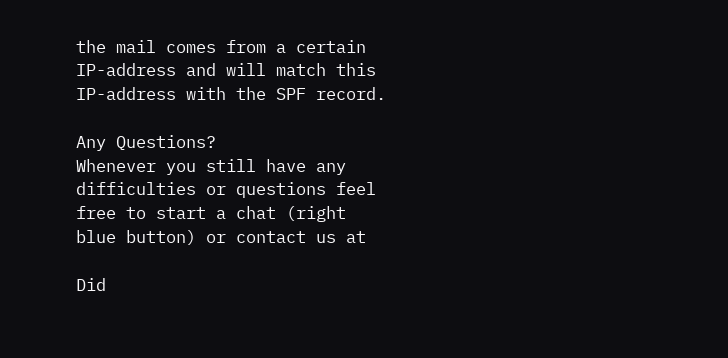the mail comes from a certain IP-address and will match this IP-address with the SPF record.

Any Questions?
Whenever you still have any difficulties or questions feel free to start a chat (right blue button) or contact us at

Did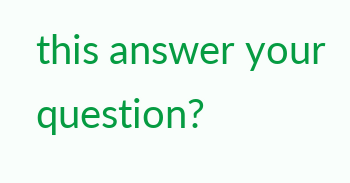this answer your question?